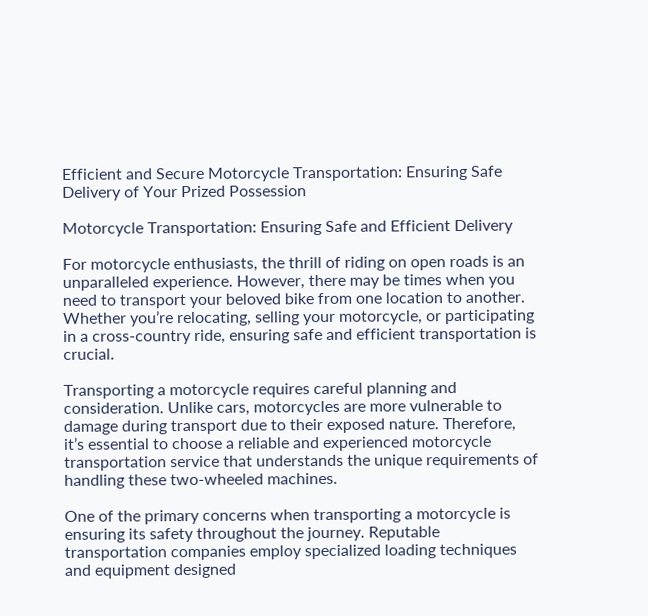Efficient and Secure Motorcycle Transportation: Ensuring Safe Delivery of Your Prized Possession

Motorcycle Transportation: Ensuring Safe and Efficient Delivery

For motorcycle enthusiasts, the thrill of riding on open roads is an unparalleled experience. However, there may be times when you need to transport your beloved bike from one location to another. Whether you’re relocating, selling your motorcycle, or participating in a cross-country ride, ensuring safe and efficient transportation is crucial.

Transporting a motorcycle requires careful planning and consideration. Unlike cars, motorcycles are more vulnerable to damage during transport due to their exposed nature. Therefore, it’s essential to choose a reliable and experienced motorcycle transportation service that understands the unique requirements of handling these two-wheeled machines.

One of the primary concerns when transporting a motorcycle is ensuring its safety throughout the journey. Reputable transportation companies employ specialized loading techniques and equipment designed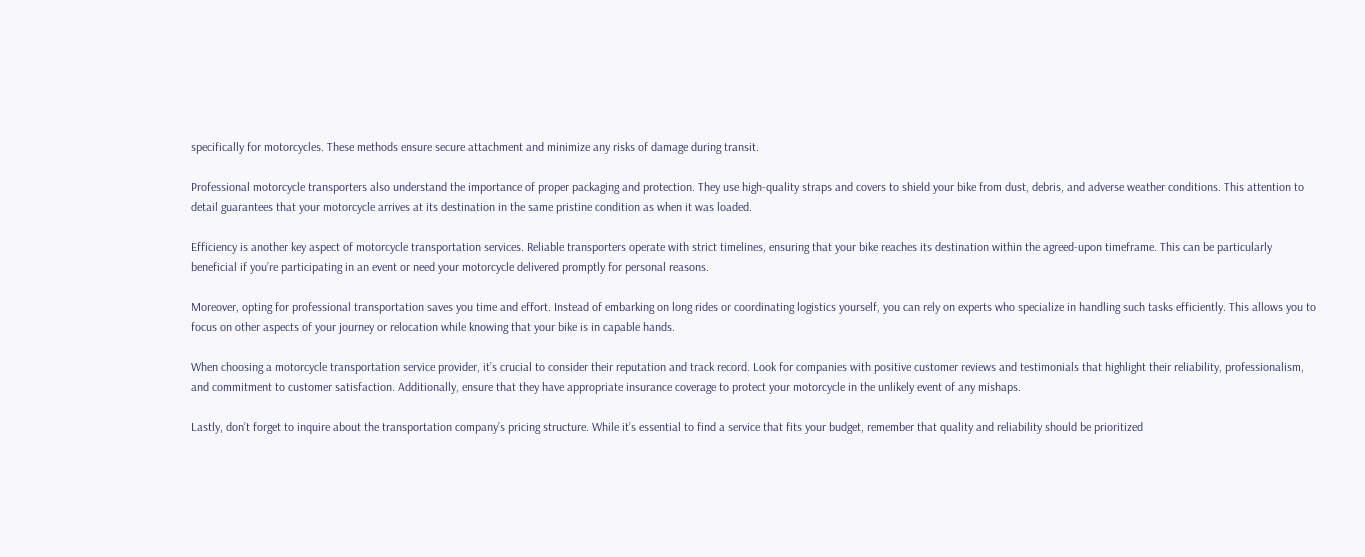specifically for motorcycles. These methods ensure secure attachment and minimize any risks of damage during transit.

Professional motorcycle transporters also understand the importance of proper packaging and protection. They use high-quality straps and covers to shield your bike from dust, debris, and adverse weather conditions. This attention to detail guarantees that your motorcycle arrives at its destination in the same pristine condition as when it was loaded.

Efficiency is another key aspect of motorcycle transportation services. Reliable transporters operate with strict timelines, ensuring that your bike reaches its destination within the agreed-upon timeframe. This can be particularly beneficial if you’re participating in an event or need your motorcycle delivered promptly for personal reasons.

Moreover, opting for professional transportation saves you time and effort. Instead of embarking on long rides or coordinating logistics yourself, you can rely on experts who specialize in handling such tasks efficiently. This allows you to focus on other aspects of your journey or relocation while knowing that your bike is in capable hands.

When choosing a motorcycle transportation service provider, it’s crucial to consider their reputation and track record. Look for companies with positive customer reviews and testimonials that highlight their reliability, professionalism, and commitment to customer satisfaction. Additionally, ensure that they have appropriate insurance coverage to protect your motorcycle in the unlikely event of any mishaps.

Lastly, don’t forget to inquire about the transportation company’s pricing structure. While it’s essential to find a service that fits your budget, remember that quality and reliability should be prioritized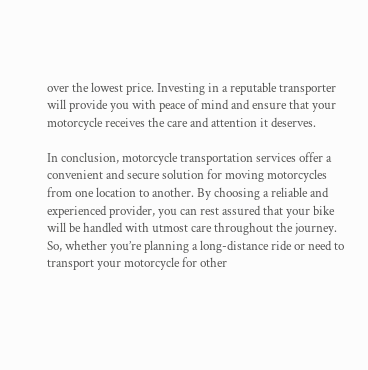over the lowest price. Investing in a reputable transporter will provide you with peace of mind and ensure that your motorcycle receives the care and attention it deserves.

In conclusion, motorcycle transportation services offer a convenient and secure solution for moving motorcycles from one location to another. By choosing a reliable and experienced provider, you can rest assured that your bike will be handled with utmost care throughout the journey. So, whether you’re planning a long-distance ride or need to transport your motorcycle for other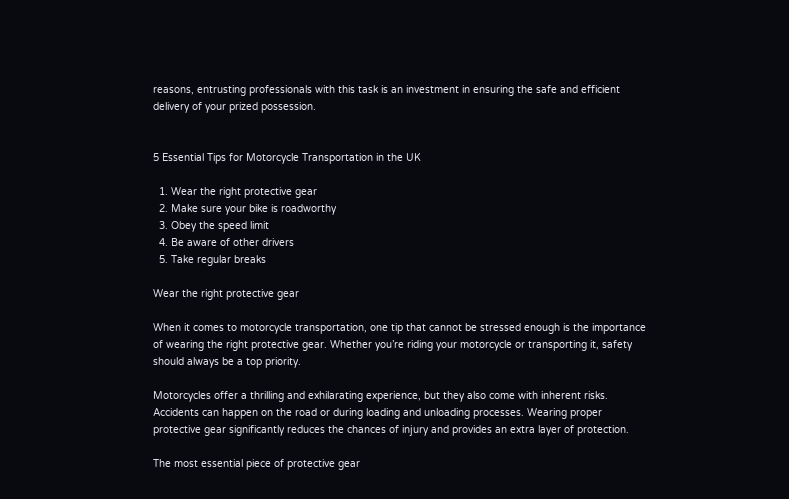reasons, entrusting professionals with this task is an investment in ensuring the safe and efficient delivery of your prized possession.


5 Essential Tips for Motorcycle Transportation in the UK

  1. Wear the right protective gear
  2. Make sure your bike is roadworthy
  3. Obey the speed limit
  4. Be aware of other drivers
  5. Take regular breaks

Wear the right protective gear

When it comes to motorcycle transportation, one tip that cannot be stressed enough is the importance of wearing the right protective gear. Whether you’re riding your motorcycle or transporting it, safety should always be a top priority.

Motorcycles offer a thrilling and exhilarating experience, but they also come with inherent risks. Accidents can happen on the road or during loading and unloading processes. Wearing proper protective gear significantly reduces the chances of injury and provides an extra layer of protection.

The most essential piece of protective gear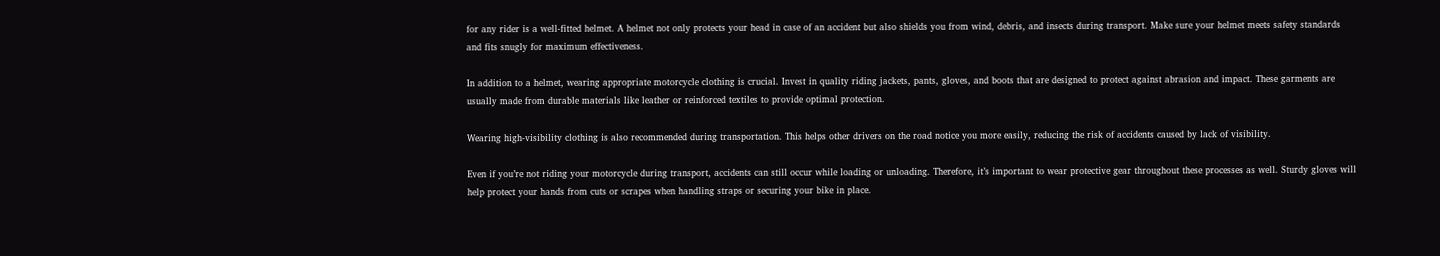for any rider is a well-fitted helmet. A helmet not only protects your head in case of an accident but also shields you from wind, debris, and insects during transport. Make sure your helmet meets safety standards and fits snugly for maximum effectiveness.

In addition to a helmet, wearing appropriate motorcycle clothing is crucial. Invest in quality riding jackets, pants, gloves, and boots that are designed to protect against abrasion and impact. These garments are usually made from durable materials like leather or reinforced textiles to provide optimal protection.

Wearing high-visibility clothing is also recommended during transportation. This helps other drivers on the road notice you more easily, reducing the risk of accidents caused by lack of visibility.

Even if you’re not riding your motorcycle during transport, accidents can still occur while loading or unloading. Therefore, it’s important to wear protective gear throughout these processes as well. Sturdy gloves will help protect your hands from cuts or scrapes when handling straps or securing your bike in place.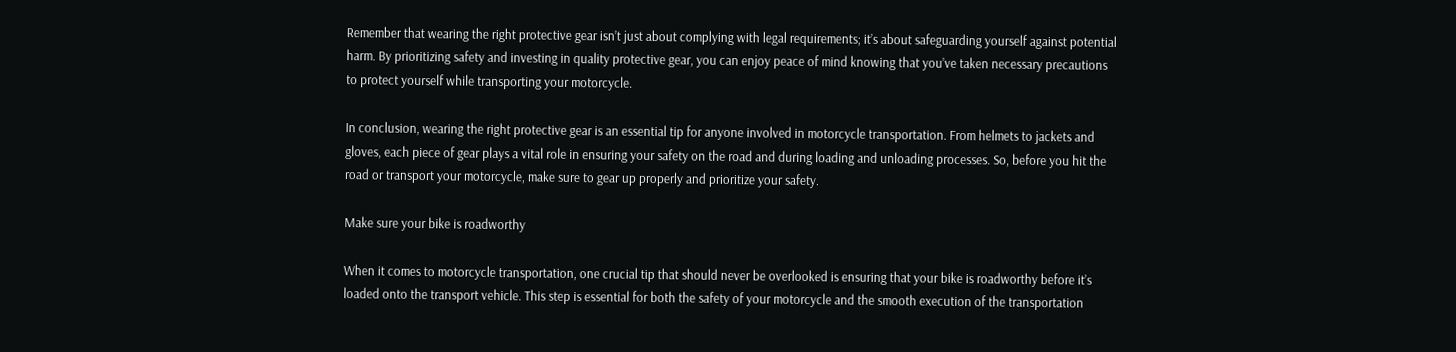Remember that wearing the right protective gear isn’t just about complying with legal requirements; it’s about safeguarding yourself against potential harm. By prioritizing safety and investing in quality protective gear, you can enjoy peace of mind knowing that you’ve taken necessary precautions to protect yourself while transporting your motorcycle.

In conclusion, wearing the right protective gear is an essential tip for anyone involved in motorcycle transportation. From helmets to jackets and gloves, each piece of gear plays a vital role in ensuring your safety on the road and during loading and unloading processes. So, before you hit the road or transport your motorcycle, make sure to gear up properly and prioritize your safety.

Make sure your bike is roadworthy

When it comes to motorcycle transportation, one crucial tip that should never be overlooked is ensuring that your bike is roadworthy before it’s loaded onto the transport vehicle. This step is essential for both the safety of your motorcycle and the smooth execution of the transportation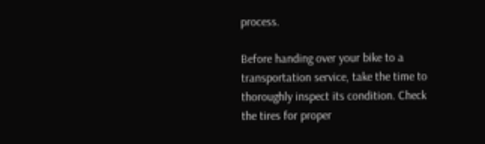process.

Before handing over your bike to a transportation service, take the time to thoroughly inspect its condition. Check the tires for proper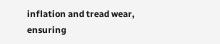inflation and tread wear, ensuring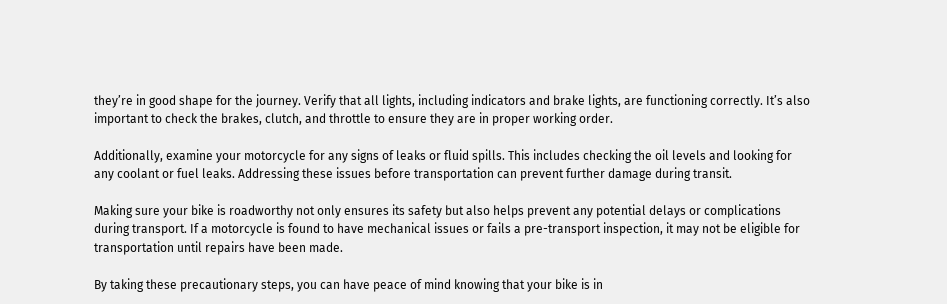they’re in good shape for the journey. Verify that all lights, including indicators and brake lights, are functioning correctly. It’s also important to check the brakes, clutch, and throttle to ensure they are in proper working order.

Additionally, examine your motorcycle for any signs of leaks or fluid spills. This includes checking the oil levels and looking for any coolant or fuel leaks. Addressing these issues before transportation can prevent further damage during transit.

Making sure your bike is roadworthy not only ensures its safety but also helps prevent any potential delays or complications during transport. If a motorcycle is found to have mechanical issues or fails a pre-transport inspection, it may not be eligible for transportation until repairs have been made.

By taking these precautionary steps, you can have peace of mind knowing that your bike is in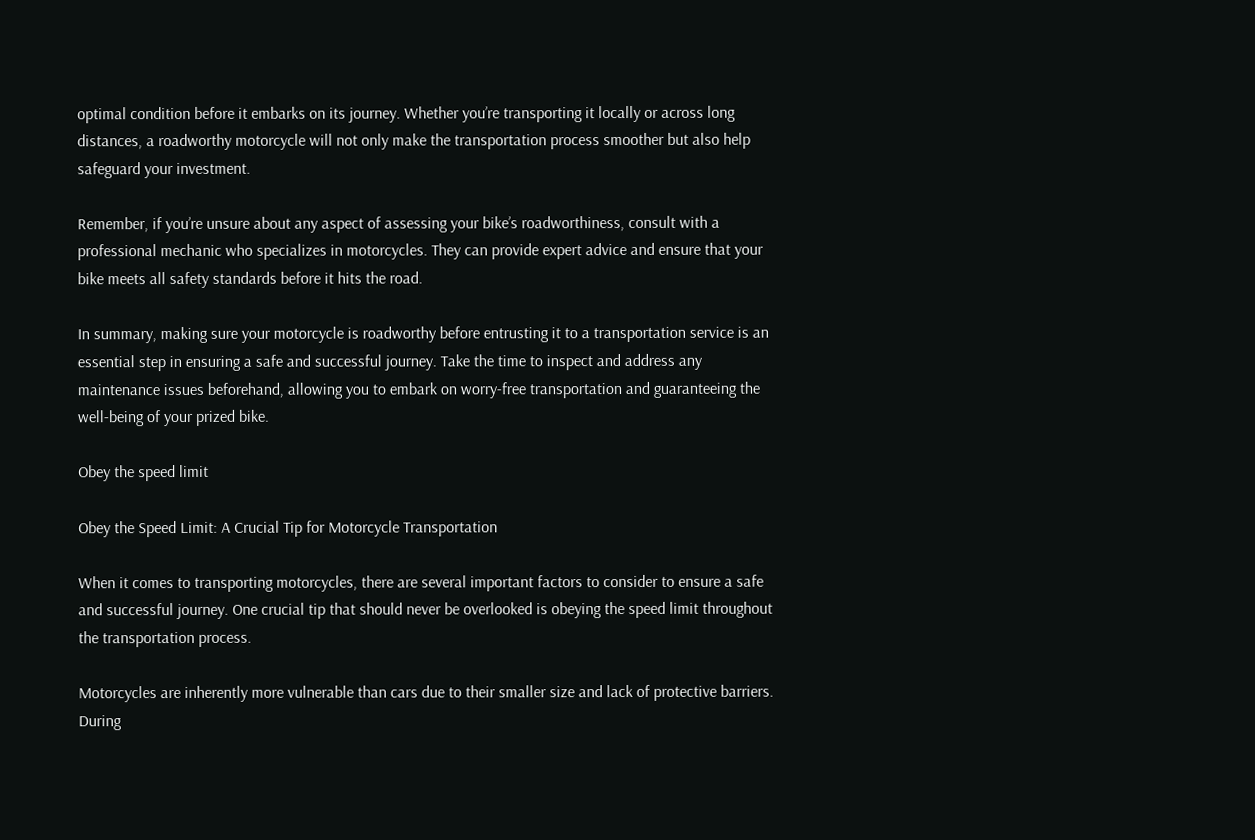optimal condition before it embarks on its journey. Whether you’re transporting it locally or across long distances, a roadworthy motorcycle will not only make the transportation process smoother but also help safeguard your investment.

Remember, if you’re unsure about any aspect of assessing your bike’s roadworthiness, consult with a professional mechanic who specializes in motorcycles. They can provide expert advice and ensure that your bike meets all safety standards before it hits the road.

In summary, making sure your motorcycle is roadworthy before entrusting it to a transportation service is an essential step in ensuring a safe and successful journey. Take the time to inspect and address any maintenance issues beforehand, allowing you to embark on worry-free transportation and guaranteeing the well-being of your prized bike.

Obey the speed limit

Obey the Speed Limit: A Crucial Tip for Motorcycle Transportation

When it comes to transporting motorcycles, there are several important factors to consider to ensure a safe and successful journey. One crucial tip that should never be overlooked is obeying the speed limit throughout the transportation process.

Motorcycles are inherently more vulnerable than cars due to their smaller size and lack of protective barriers. During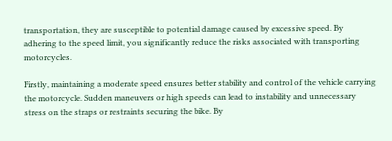transportation, they are susceptible to potential damage caused by excessive speed. By adhering to the speed limit, you significantly reduce the risks associated with transporting motorcycles.

Firstly, maintaining a moderate speed ensures better stability and control of the vehicle carrying the motorcycle. Sudden maneuvers or high speeds can lead to instability and unnecessary stress on the straps or restraints securing the bike. By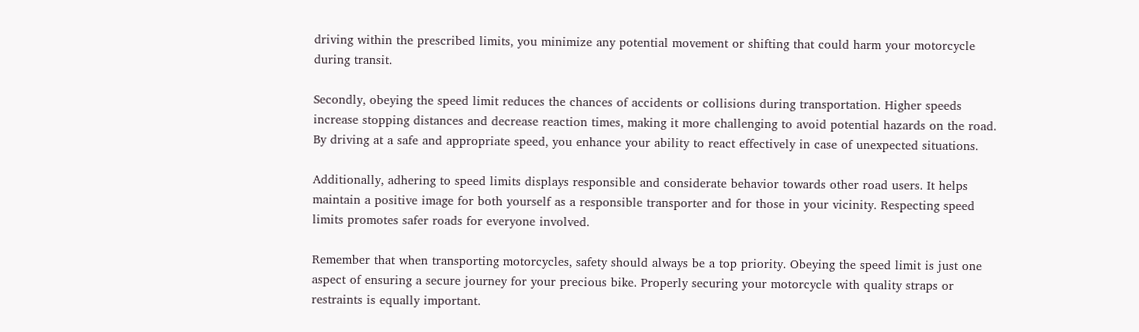driving within the prescribed limits, you minimize any potential movement or shifting that could harm your motorcycle during transit.

Secondly, obeying the speed limit reduces the chances of accidents or collisions during transportation. Higher speeds increase stopping distances and decrease reaction times, making it more challenging to avoid potential hazards on the road. By driving at a safe and appropriate speed, you enhance your ability to react effectively in case of unexpected situations.

Additionally, adhering to speed limits displays responsible and considerate behavior towards other road users. It helps maintain a positive image for both yourself as a responsible transporter and for those in your vicinity. Respecting speed limits promotes safer roads for everyone involved.

Remember that when transporting motorcycles, safety should always be a top priority. Obeying the speed limit is just one aspect of ensuring a secure journey for your precious bike. Properly securing your motorcycle with quality straps or restraints is equally important.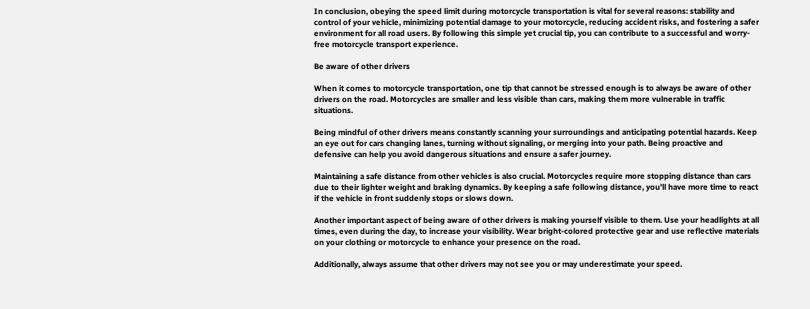In conclusion, obeying the speed limit during motorcycle transportation is vital for several reasons: stability and control of your vehicle, minimizing potential damage to your motorcycle, reducing accident risks, and fostering a safer environment for all road users. By following this simple yet crucial tip, you can contribute to a successful and worry-free motorcycle transport experience.

Be aware of other drivers

When it comes to motorcycle transportation, one tip that cannot be stressed enough is to always be aware of other drivers on the road. Motorcycles are smaller and less visible than cars, making them more vulnerable in traffic situations.

Being mindful of other drivers means constantly scanning your surroundings and anticipating potential hazards. Keep an eye out for cars changing lanes, turning without signaling, or merging into your path. Being proactive and defensive can help you avoid dangerous situations and ensure a safer journey.

Maintaining a safe distance from other vehicles is also crucial. Motorcycles require more stopping distance than cars due to their lighter weight and braking dynamics. By keeping a safe following distance, you’ll have more time to react if the vehicle in front suddenly stops or slows down.

Another important aspect of being aware of other drivers is making yourself visible to them. Use your headlights at all times, even during the day, to increase your visibility. Wear bright-colored protective gear and use reflective materials on your clothing or motorcycle to enhance your presence on the road.

Additionally, always assume that other drivers may not see you or may underestimate your speed.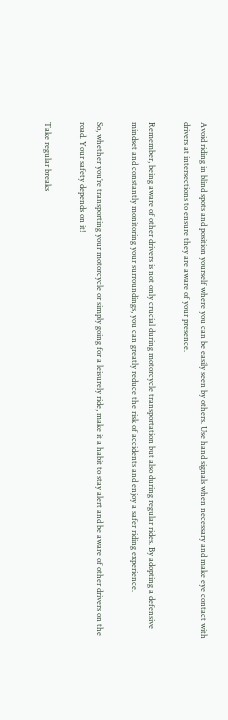Avoid riding in blind spots and position yourself where you can be easily seen by others. Use hand signals when necessary and make eye contact with drivers at intersections to ensure they are aware of your presence.

Remember, being aware of other drivers is not only crucial during motorcycle transportation but also during regular rides. By adopting a defensive mindset and constantly monitoring your surroundings, you can greatly reduce the risk of accidents and enjoy a safer riding experience.

So, whether you’re transporting your motorcycle or simply going for a leisurely ride, make it a habit to stay alert and be aware of other drivers on the road. Your safety depends on it!

Take regular breaks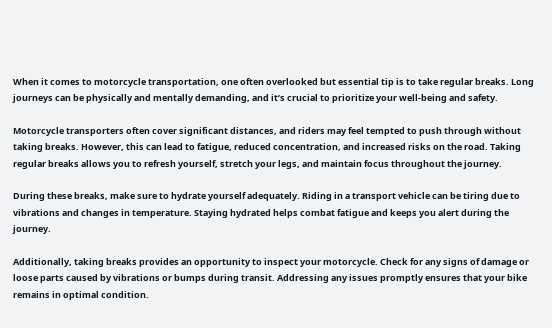When it comes to motorcycle transportation, one often overlooked but essential tip is to take regular breaks. Long journeys can be physically and mentally demanding, and it’s crucial to prioritize your well-being and safety.

Motorcycle transporters often cover significant distances, and riders may feel tempted to push through without taking breaks. However, this can lead to fatigue, reduced concentration, and increased risks on the road. Taking regular breaks allows you to refresh yourself, stretch your legs, and maintain focus throughout the journey.

During these breaks, make sure to hydrate yourself adequately. Riding in a transport vehicle can be tiring due to vibrations and changes in temperature. Staying hydrated helps combat fatigue and keeps you alert during the journey.

Additionally, taking breaks provides an opportunity to inspect your motorcycle. Check for any signs of damage or loose parts caused by vibrations or bumps during transit. Addressing any issues promptly ensures that your bike remains in optimal condition.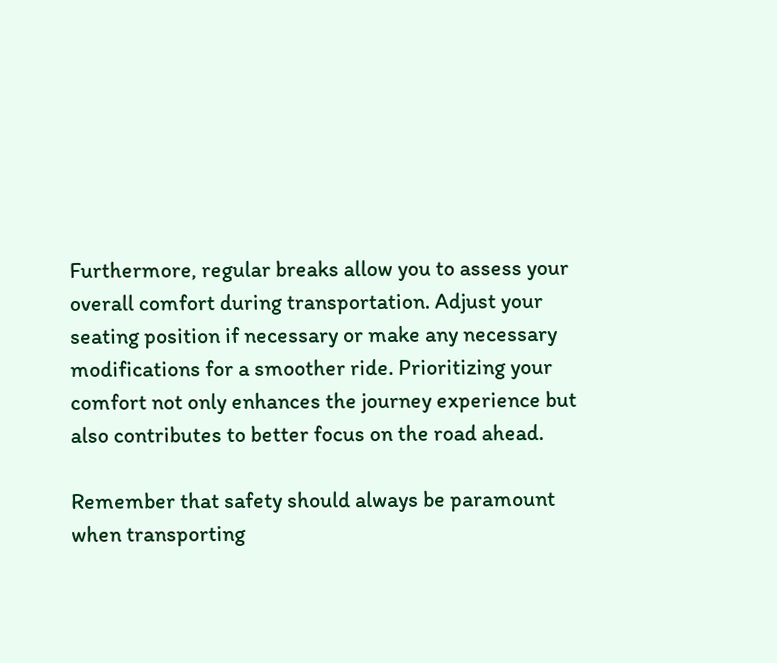Furthermore, regular breaks allow you to assess your overall comfort during transportation. Adjust your seating position if necessary or make any necessary modifications for a smoother ride. Prioritizing your comfort not only enhances the journey experience but also contributes to better focus on the road ahead.

Remember that safety should always be paramount when transporting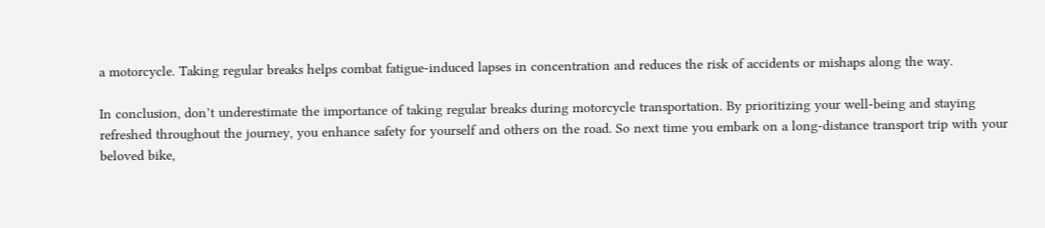a motorcycle. Taking regular breaks helps combat fatigue-induced lapses in concentration and reduces the risk of accidents or mishaps along the way.

In conclusion, don’t underestimate the importance of taking regular breaks during motorcycle transportation. By prioritizing your well-being and staying refreshed throughout the journey, you enhance safety for yourself and others on the road. So next time you embark on a long-distance transport trip with your beloved bike,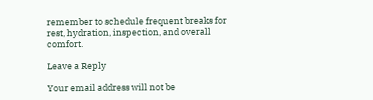remember to schedule frequent breaks for rest, hydration, inspection, and overall comfort.

Leave a Reply

Your email address will not be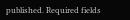published. Required fields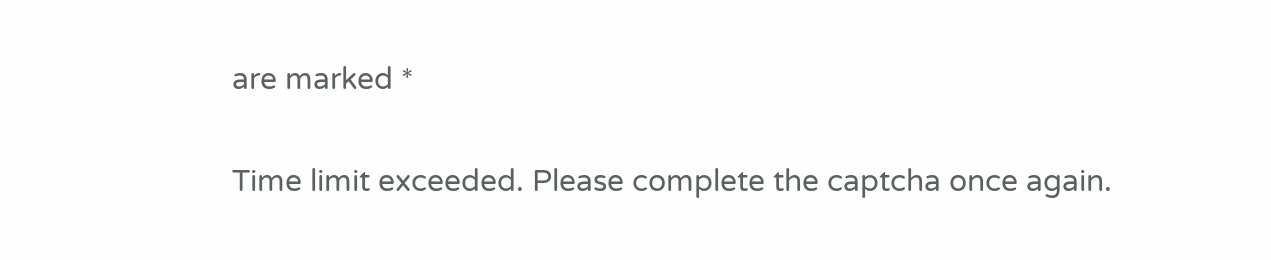are marked *

Time limit exceeded. Please complete the captcha once again.